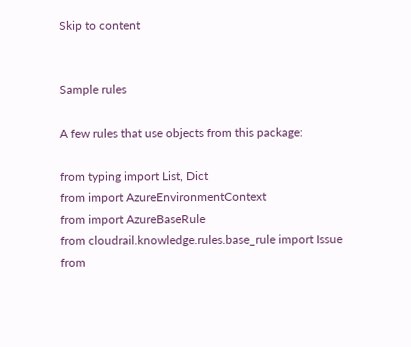Skip to content


Sample rules

A few rules that use objects from this package:

from typing import List, Dict
from import AzureEnvironmentContext
from import AzureBaseRule
from cloudrail.knowledge.rules.base_rule import Issue
from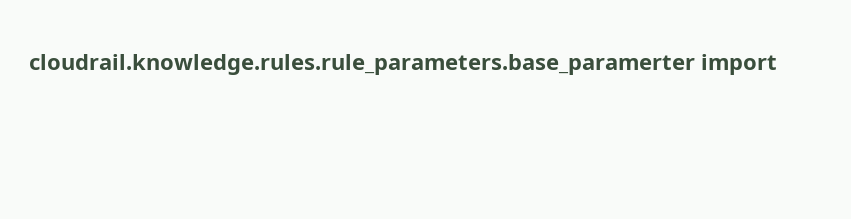cloudrail.knowledge.rules.rule_parameters.base_paramerter import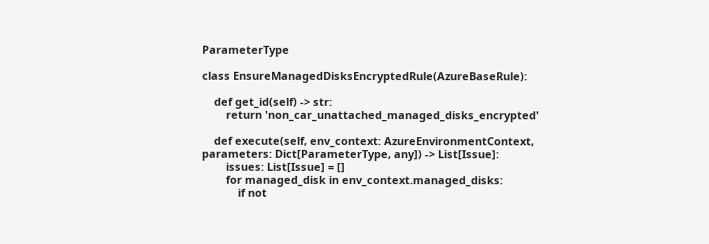ParameterType

class EnsureManagedDisksEncryptedRule(AzureBaseRule):

    def get_id(self) -> str:
        return 'non_car_unattached_managed_disks_encrypted'

    def execute(self, env_context: AzureEnvironmentContext, parameters: Dict[ParameterType, any]) -> List[Issue]:
        issues: List[Issue] = []
        for managed_disk in env_context.managed_disks:
            if not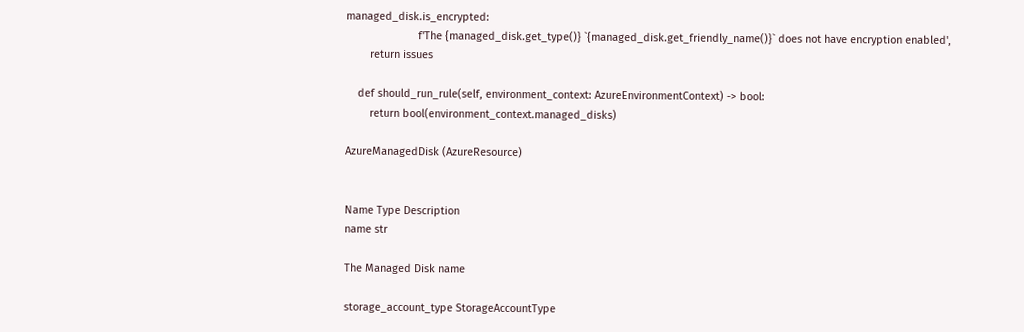managed_disk.is_encrypted:
                        f'The {managed_disk.get_type()} `{managed_disk.get_friendly_name()}` does not have encryption enabled',
        return issues

    def should_run_rule(self, environment_context: AzureEnvironmentContext) -> bool:
        return bool(environment_context.managed_disks)

AzureManagedDisk (AzureResource)


Name Type Description
name str

The Managed Disk name

storage_account_type StorageAccountType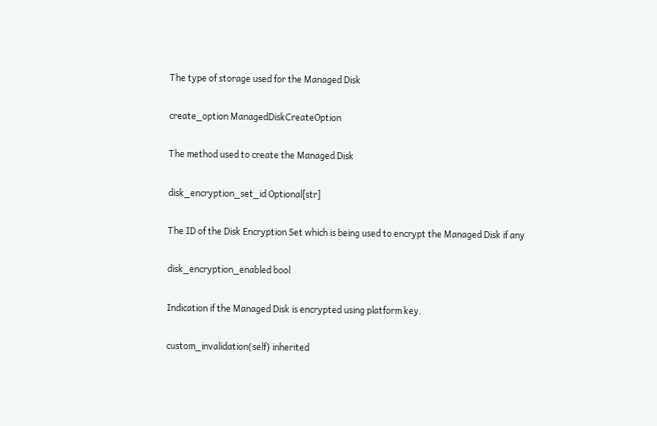The type of storage used for the Managed Disk

create_option ManagedDiskCreateOption

The method used to create the Managed Disk

disk_encryption_set_id Optional[str]

The ID of the Disk Encryption Set which is being used to encrypt the Managed Disk if any

disk_encryption_enabled bool

Indication if the Managed Disk is encrypted using platform key.

custom_invalidation(self) inherited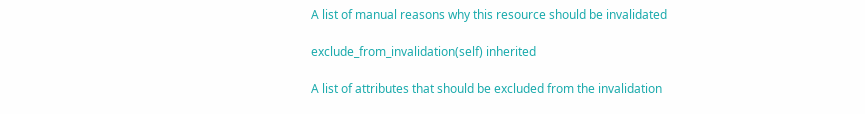A list of manual reasons why this resource should be invalidated

exclude_from_invalidation(self) inherited

A list of attributes that should be excluded from the invalidation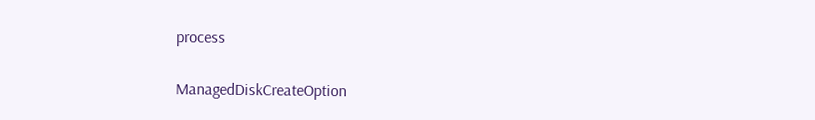process

ManagedDiskCreateOption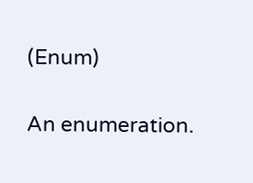(Enum)

An enumeration.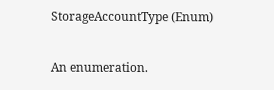StorageAccountType (Enum)

An enumeration.